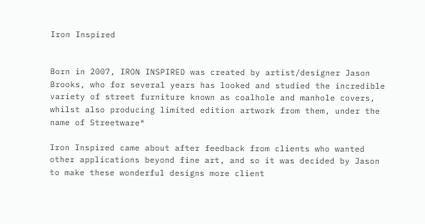Iron Inspired


Born in 2007, IRON INSPIRED was created by artist/designer Jason Brooks, who for several years has looked and studied the incredible variety of street furniture known as coalhole and manhole covers, whilst also producing limited edition artwork from them, under the name of Streetware®

Iron Inspired came about after feedback from clients who wanted other applications beyond fine art, and so it was decided by Jason to make these wonderful designs more client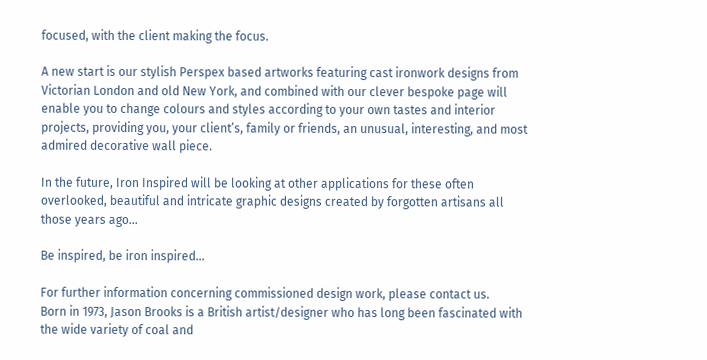focused, with the client making the focus.

A new start is our stylish Perspex based artworks featuring cast ironwork designs from Victorian London and old New York, and combined with our clever bespoke page will enable you to change colours and styles according to your own tastes and interior projects, providing you, your client’s, family or friends, an unusual, interesting, and most admired decorative wall piece.

In the future, Iron Inspired will be looking at other applications for these often overlooked, beautiful and intricate graphic designs created by forgotten artisans all those years ago...

Be inspired, be iron inspired…

For further information concerning commissioned design work, please contact us.
Born in 1973, Jason Brooks is a British artist/designer who has long been fascinated with the wide variety of coal and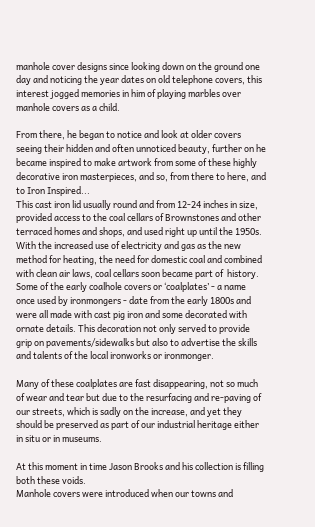manhole cover designs since looking down on the ground one day and noticing the year dates on old telephone covers, this interest jogged memories in him of playing marbles over manhole covers as a child.

From there, he began to notice and look at older covers seeing their hidden and often unnoticed beauty, further on he became inspired to make artwork from some of these highly decorative iron masterpieces, and so, from there to here, and to Iron Inspired...
This cast iron lid usually round and from 12-24 inches in size, provided access to the coal cellars of Brownstones and other terraced homes and shops, and used right up until the 1950s. With the increased use of electricity and gas as the new method for heating, the need for domestic coal and combined with clean air laws, coal cellars soon became part of  history.
Some of the early coalhole covers or ‘coalplates’ - a name once used by ironmongers - date from the early 1800s and were all made with cast pig iron and some decorated with ornate details. This decoration not only served to provide grip on pavements/sidewalks but also to advertise the skills and talents of the local ironworks or ironmonger.

Many of these coalplates are fast disappearing, not so much of wear and tear but due to the resurfacing and re-paving of our streets, which is sadly on the increase, and yet they should be preserved as part of our industrial heritage either in situ or in museums.

At this moment in time Jason Brooks and his collection is filling both these voids.
Manhole covers were introduced when our towns and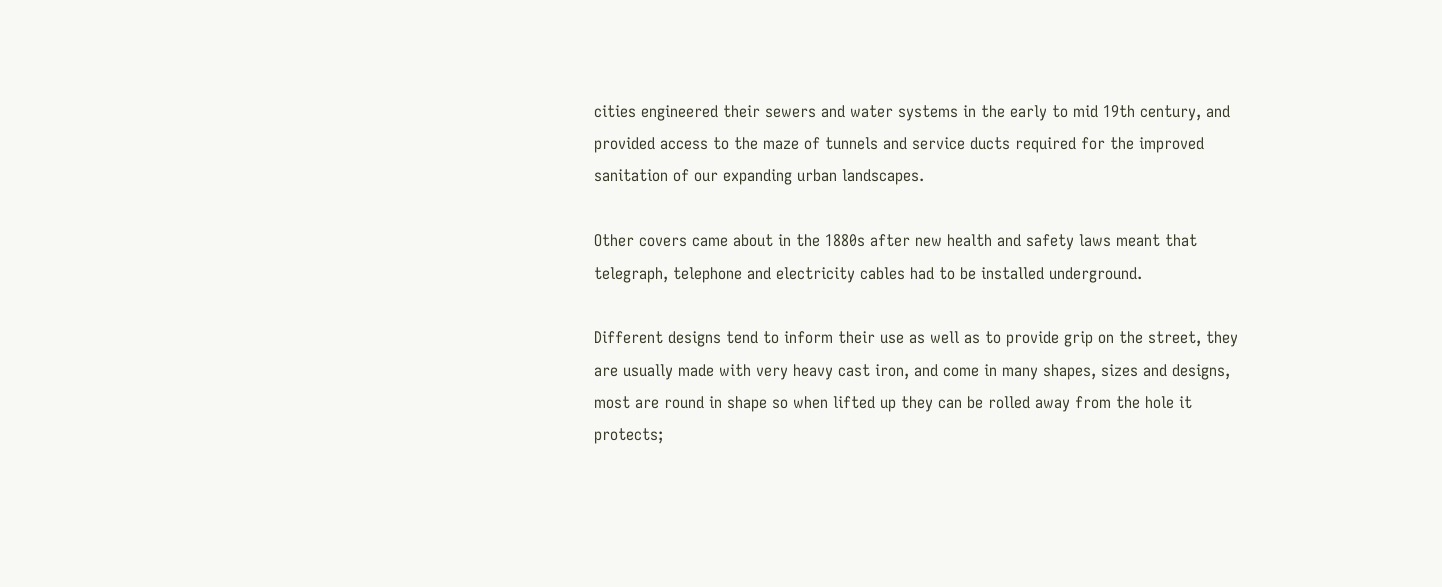cities engineered their sewers and water systems in the early to mid 19th century, and provided access to the maze of tunnels and service ducts required for the improved sanitation of our expanding urban landscapes.

Other covers came about in the 1880s after new health and safety laws meant that telegraph, telephone and electricity cables had to be installed underground.

Different designs tend to inform their use as well as to provide grip on the street, they are usually made with very heavy cast iron, and come in many shapes, sizes and designs, most are round in shape so when lifted up they can be rolled away from the hole it protects;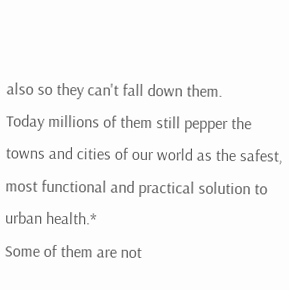also so they can't fall down them.
Today millions of them still pepper the towns and cities of our world as the safest, most functional and practical solution to urban health.*
Some of them are not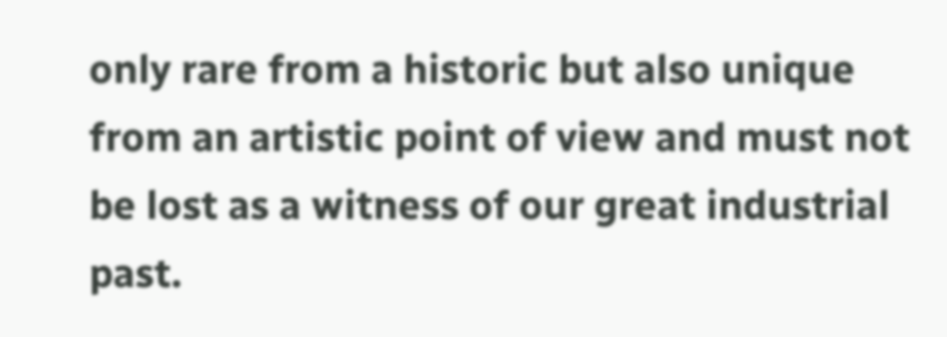only rare from a historic but also unique from an artistic point of view and must not be lost as a witness of our great industrial past.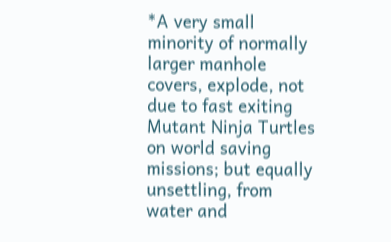*A very small minority of normally larger manhole covers, explode, not due to fast exiting Mutant Ninja Turtles on world saving missions; but equally unsettling, from water and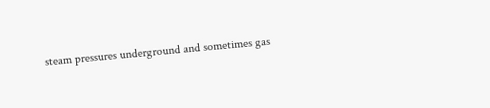steam pressures underground and sometimes gas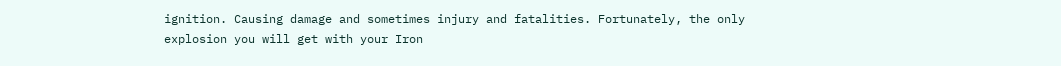ignition. Causing damage and sometimes injury and fatalities. Fortunately, the only explosion you will get with your Iron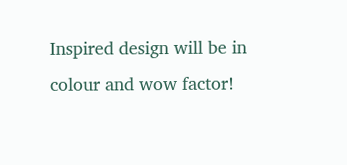Inspired design will be in colour and wow factor!